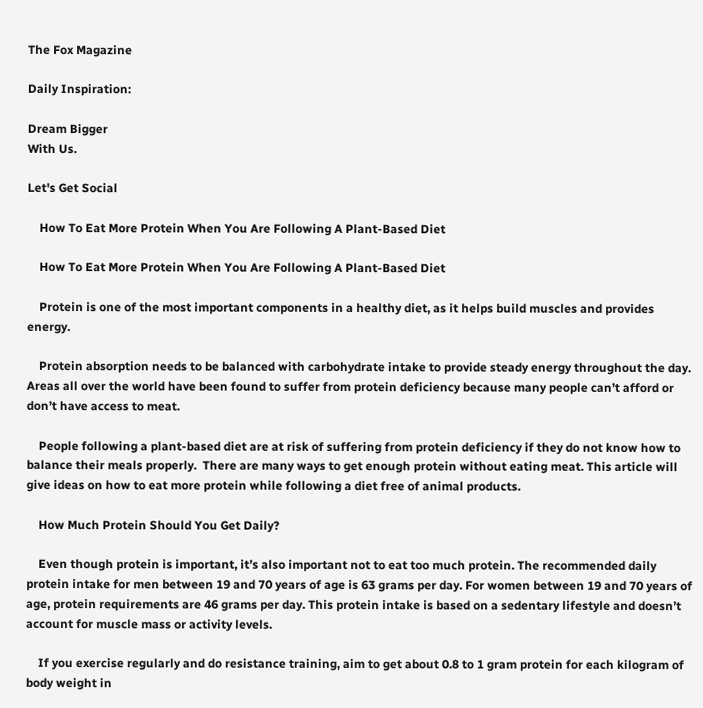The Fox Magazine

Daily Inspiration:

Dream Bigger
With Us.

Let's Get Social

    How To Eat More Protein When You Are Following A Plant-Based Diet

    How To Eat More Protein When You Are Following A Plant-Based Diet

    Protein is one of the most important components in a healthy diet, as it helps build muscles and provides energy.

    Protein absorption needs to be balanced with carbohydrate intake to provide steady energy throughout the day. Areas all over the world have been found to suffer from protein deficiency because many people can’t afford or don’t have access to meat.

    People following a plant-based diet are at risk of suffering from protein deficiency if they do not know how to balance their meals properly.  There are many ways to get enough protein without eating meat. This article will give ideas on how to eat more protein while following a diet free of animal products.

    How Much Protein Should You Get Daily?

    Even though protein is important, it’s also important not to eat too much protein. The recommended daily protein intake for men between 19 and 70 years of age is 63 grams per day. For women between 19 and 70 years of age, protein requirements are 46 grams per day. This protein intake is based on a sedentary lifestyle and doesn’t account for muscle mass or activity levels.

    If you exercise regularly and do resistance training, aim to get about 0.8 to 1 gram protein for each kilogram of body weight in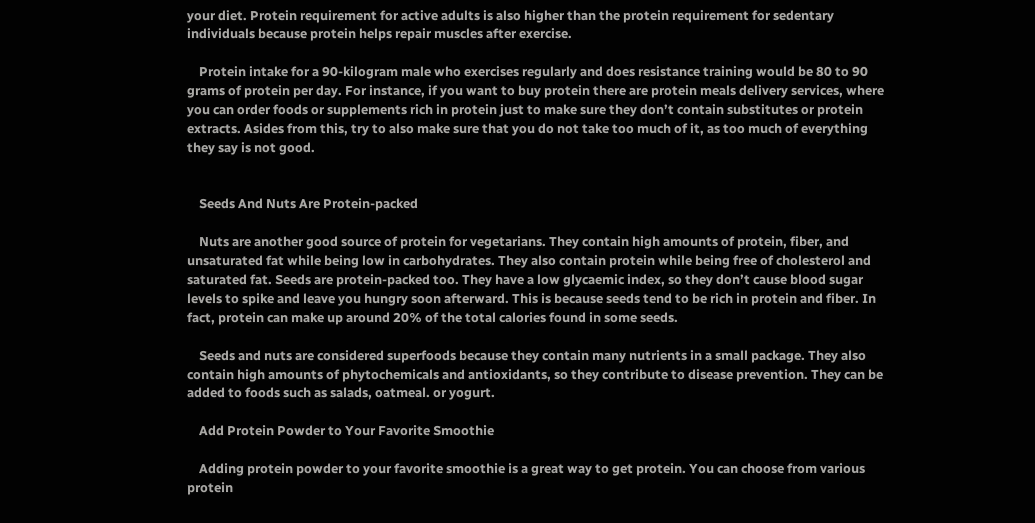your diet. Protein requirement for active adults is also higher than the protein requirement for sedentary individuals because protein helps repair muscles after exercise.

    Protein intake for a 90-kilogram male who exercises regularly and does resistance training would be 80 to 90 grams of protein per day. For instance, if you want to buy protein there are protein meals delivery services, where you can order foods or supplements rich in protein just to make sure they don’t contain substitutes or protein extracts. Asides from this, try to also make sure that you do not take too much of it, as too much of everything they say is not good.


    Seeds And Nuts Are Protein-packed

    Nuts are another good source of protein for vegetarians. They contain high amounts of protein, fiber, and unsaturated fat while being low in carbohydrates. They also contain protein while being free of cholesterol and saturated fat. Seeds are protein-packed too. They have a low glycaemic index, so they don’t cause blood sugar levels to spike and leave you hungry soon afterward. This is because seeds tend to be rich in protein and fiber. In fact, protein can make up around 20% of the total calories found in some seeds.

    Seeds and nuts are considered superfoods because they contain many nutrients in a small package. They also contain high amounts of phytochemicals and antioxidants, so they contribute to disease prevention. They can be added to foods such as salads, oatmeal. or yogurt.

    Add Protein Powder to Your Favorite Smoothie

    Adding protein powder to your favorite smoothie is a great way to get protein. You can choose from various protein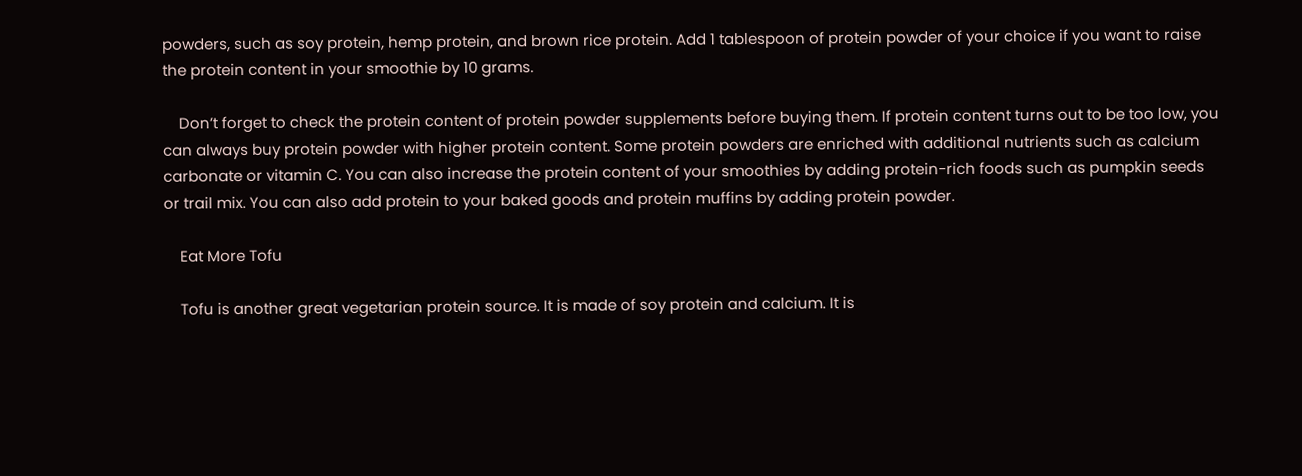powders, such as soy protein, hemp protein, and brown rice protein. Add 1 tablespoon of protein powder of your choice if you want to raise the protein content in your smoothie by 10 grams.

    Don’t forget to check the protein content of protein powder supplements before buying them. If protein content turns out to be too low, you can always buy protein powder with higher protein content. Some protein powders are enriched with additional nutrients such as calcium carbonate or vitamin C. You can also increase the protein content of your smoothies by adding protein-rich foods such as pumpkin seeds or trail mix. You can also add protein to your baked goods and protein muffins by adding protein powder.

    Eat More Tofu

    Tofu is another great vegetarian protein source. It is made of soy protein and calcium. It is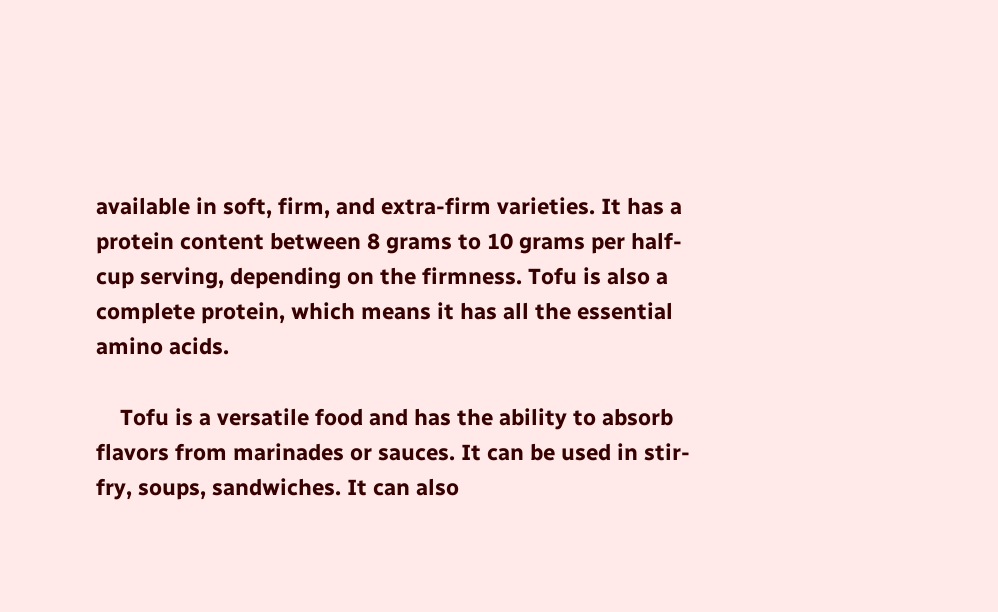available in soft, firm, and extra-firm varieties. It has a protein content between 8 grams to 10 grams per half-cup serving, depending on the firmness. Tofu is also a complete protein, which means it has all the essential amino acids.

    Tofu is a versatile food and has the ability to absorb flavors from marinades or sauces. It can be used in stir-fry, soups, sandwiches. It can also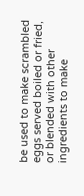be used to make scrambled eggs served boiled or fried, or blended with other ingredients to make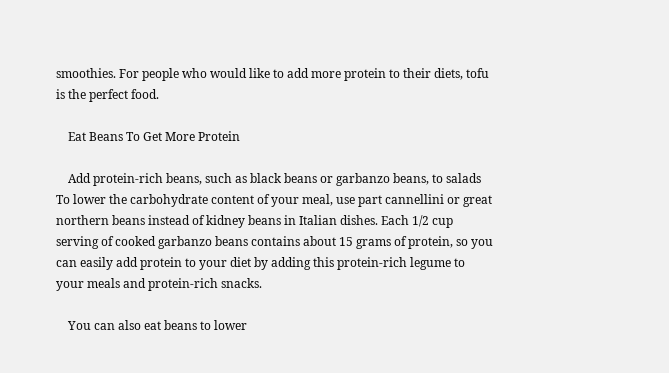smoothies. For people who would like to add more protein to their diets, tofu is the perfect food.

    Eat Beans To Get More Protein

    Add protein-rich beans, such as black beans or garbanzo beans, to salads To lower the carbohydrate content of your meal, use part cannellini or great northern beans instead of kidney beans in Italian dishes. Each 1/2 cup serving of cooked garbanzo beans contains about 15 grams of protein, so you can easily add protein to your diet by adding this protein-rich legume to your meals and protein-rich snacks.

    You can also eat beans to lower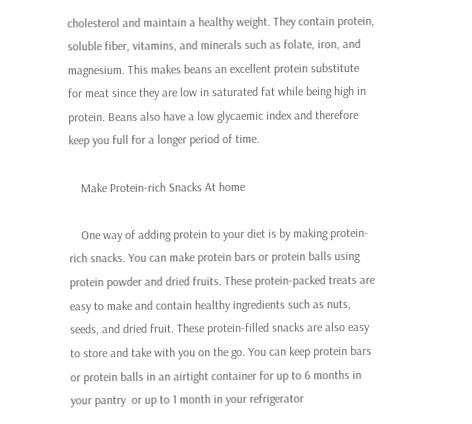cholesterol and maintain a healthy weight. They contain protein, soluble fiber, vitamins, and minerals such as folate, iron, and magnesium. This makes beans an excellent protein substitute for meat since they are low in saturated fat while being high in protein. Beans also have a low glycaemic index and therefore keep you full for a longer period of time.

    Make Protein-rich Snacks At home

    One way of adding protein to your diet is by making protein-rich snacks. You can make protein bars or protein balls using protein powder and dried fruits. These protein-packed treats are easy to make and contain healthy ingredients such as nuts, seeds, and dried fruit. These protein-filled snacks are also easy to store and take with you on the go. You can keep protein bars or protein balls in an airtight container for up to 6 months in your pantry  or up to 1 month in your refrigerator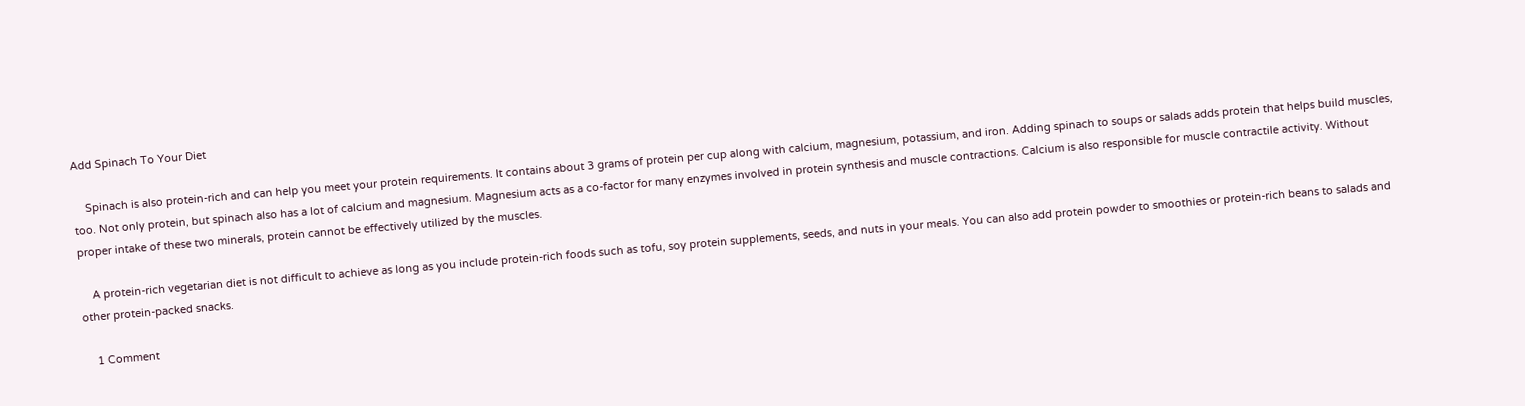Add Spinach To Your Diet

    Spinach is also protein-rich and can help you meet your protein requirements. It contains about 3 grams of protein per cup along with calcium, magnesium, potassium, and iron. Adding spinach to soups or salads adds protein that helps build muscles, too. Not only protein, but spinach also has a lot of calcium and magnesium. Magnesium acts as a co-factor for many enzymes involved in protein synthesis and muscle contractions. Calcium is also responsible for muscle contractile activity. Without proper intake of these two minerals, protein cannot be effectively utilized by the muscles.

    A protein-rich vegetarian diet is not difficult to achieve as long as you include protein-rich foods such as tofu, soy protein supplements, seeds, and nuts in your meals. You can also add protein powder to smoothies or protein-rich beans to salads and other protein-packed snacks.

    1 Comment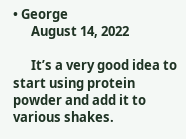• George
      August 14, 2022

      It’s a very good idea to start using protein powder and add it to various shakes.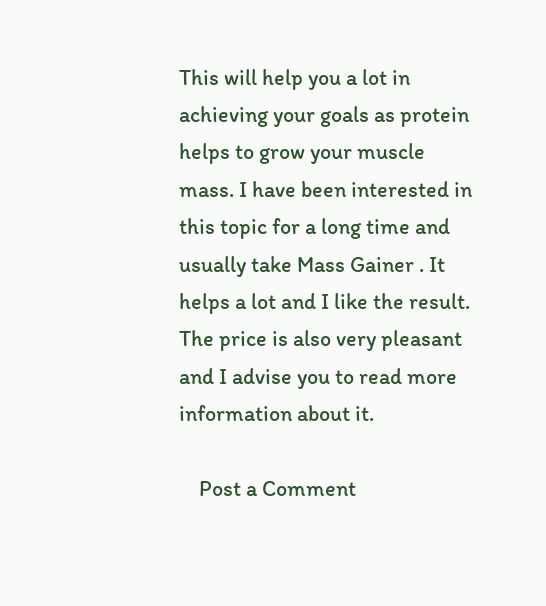This will help you a lot in achieving your goals as protein helps to grow your muscle mass. I have been interested in this topic for a long time and usually take Mass Gainer . It helps a lot and I like the result. The price is also very pleasant and I advise you to read more information about it.

    Post a Comment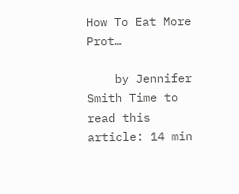How To Eat More Prot…

    by Jennifer Smith Time to read this article: 14 min